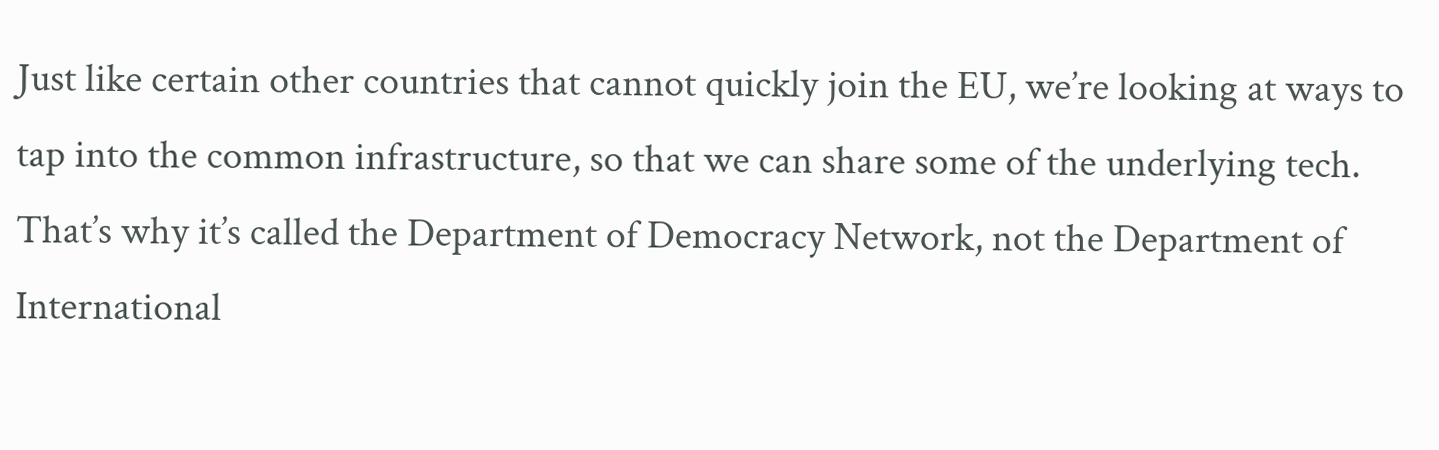Just like certain other countries that cannot quickly join the EU, we’re looking at ways to tap into the common infrastructure, so that we can share some of the underlying tech. That’s why it’s called the Department of Democracy Network, not the Department of International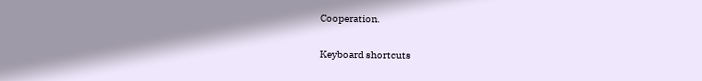Cooperation.

Keyboard shortcuts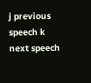j previous speech k next speech